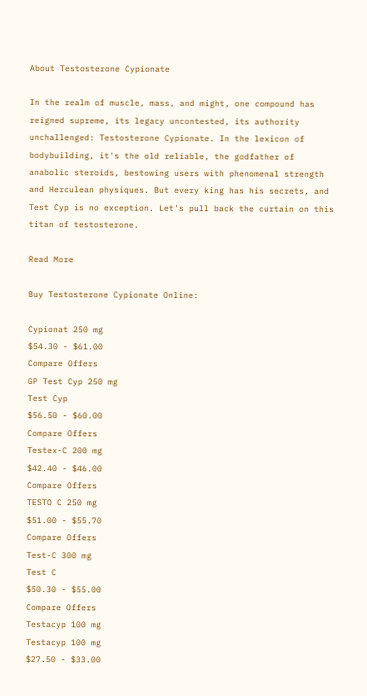About Testosterone Cypionate

In the realm of muscle, mass, and might, one compound has reigned supreme, its legacy uncontested, its authority unchallenged: Testosterone Cypionate. In the lexicon of bodybuilding, it's the old reliable, the godfather of anabolic steroids, bestowing users with phenomenal strength and Herculean physiques. But every king has his secrets, and Test Cyp is no exception. Let's pull back the curtain on this titan of testosterone.

Read More

Buy Testosterone Cypionate Online:

Cypionat 250 mg
$54.30 - $61.00
Compare Offers
GP Test Cyp 250 mg
Test Cyp
$56.50 - $60.00
Compare Offers
Testex-C 200 mg
$42.40 - $46.00
Compare Offers
TESTO C 250 mg
$51.00 - $55.70
Compare Offers
Test-C 300 mg
Test C
$50.30 - $55.00
Compare Offers
Testacyp 100 mg
Testacyp 100 mg
$27.50 - $33.00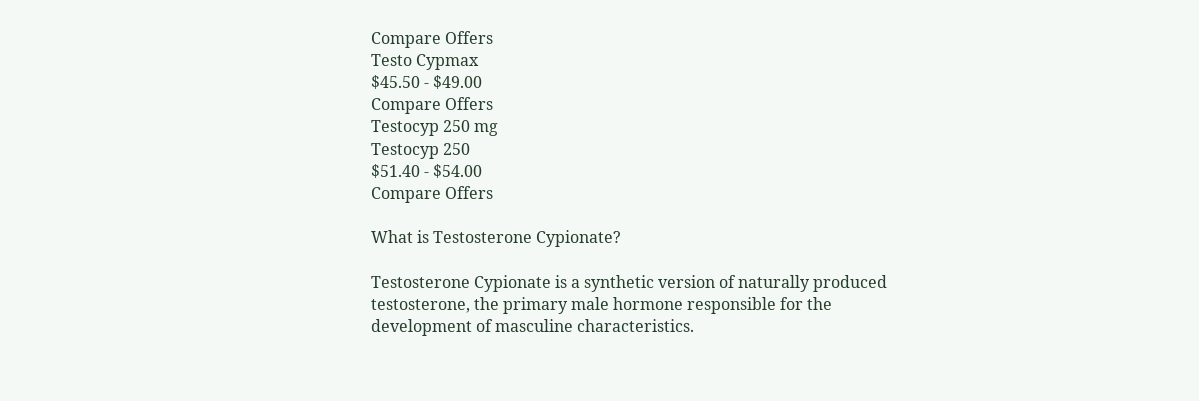Compare Offers
Testo Cypmax
$45.50 - $49.00
Compare Offers
Testocyp 250 mg
Testocyp 250
$51.40 - $54.00
Compare Offers

What is Testosterone Cypionate?

Testosterone Cypionate is a synthetic version of naturally produced testosterone, the primary male hormone responsible for the development of masculine characteristics.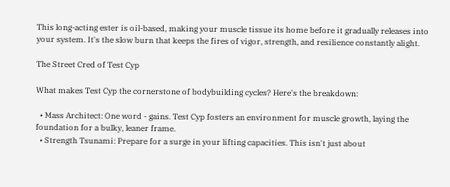This long-acting ester is oil-based, making your muscle tissue its home before it gradually releases into your system. It's the slow burn that keeps the fires of vigor, strength, and resilience constantly alight.

The Street Cred of Test Cyp

What makes Test Cyp the cornerstone of bodybuilding cycles? Here's the breakdown:

  • Mass Architect: One word - gains. Test Cyp fosters an environment for muscle growth, laying the foundation for a bulky, leaner frame.
  • Strength Tsunami: Prepare for a surge in your lifting capacities. This isn't just about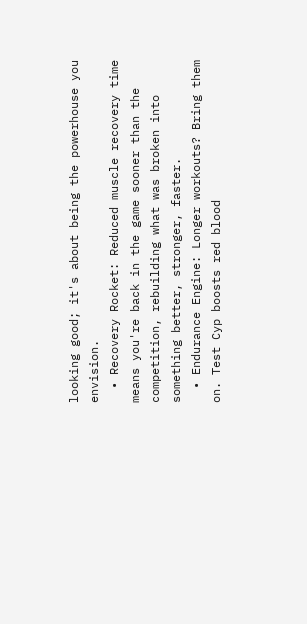looking good; it's about being the powerhouse you envision.
  • Recovery Rocket: Reduced muscle recovery time means you're back in the game sooner than the competition, rebuilding what was broken into something better, stronger, faster.
  • Endurance Engine: Longer workouts? Bring them on. Test Cyp boosts red blood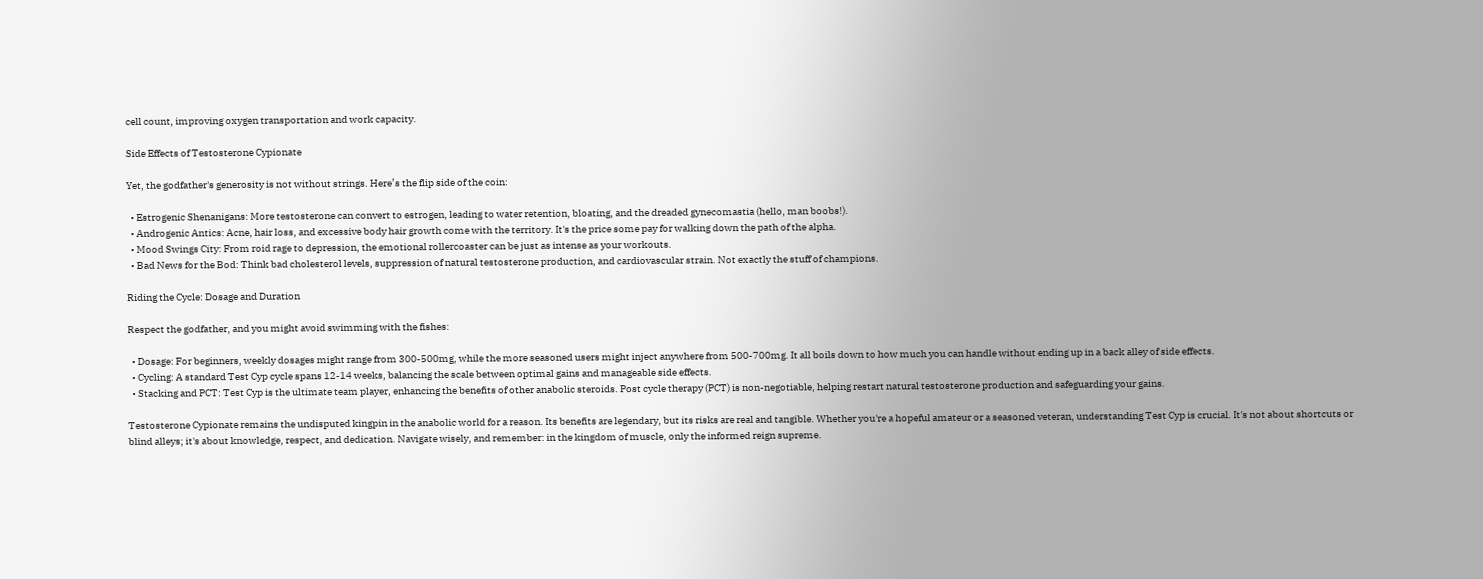cell count, improving oxygen transportation and work capacity.

Side Effects of Testosterone Cypionate

Yet, the godfather's generosity is not without strings. Here’s the flip side of the coin:

  • Estrogenic Shenanigans: More testosterone can convert to estrogen, leading to water retention, bloating, and the dreaded gynecomastia (hello, man boobs!).
  • Androgenic Antics: Acne, hair loss, and excessive body hair growth come with the territory. It's the price some pay for walking down the path of the alpha.
  • Mood Swings City: From roid rage to depression, the emotional rollercoaster can be just as intense as your workouts.
  • Bad News for the Bod: Think bad cholesterol levels, suppression of natural testosterone production, and cardiovascular strain. Not exactly the stuff of champions.

Riding the Cycle: Dosage and Duration

Respect the godfather, and you might avoid swimming with the fishes:

  • Dosage: For beginners, weekly dosages might range from 300-500mg, while the more seasoned users might inject anywhere from 500-700mg. It all boils down to how much you can handle without ending up in a back alley of side effects.
  • Cycling: A standard Test Cyp cycle spans 12-14 weeks, balancing the scale between optimal gains and manageable side effects.
  • Stacking and PCT: Test Cyp is the ultimate team player, enhancing the benefits of other anabolic steroids. Post cycle therapy (PCT) is non-negotiable, helping restart natural testosterone production and safeguarding your gains.

Testosterone Cypionate remains the undisputed kingpin in the anabolic world for a reason. Its benefits are legendary, but its risks are real and tangible. Whether you're a hopeful amateur or a seasoned veteran, understanding Test Cyp is crucial. It's not about shortcuts or blind alleys; it's about knowledge, respect, and dedication. Navigate wisely, and remember: in the kingdom of muscle, only the informed reign supreme.